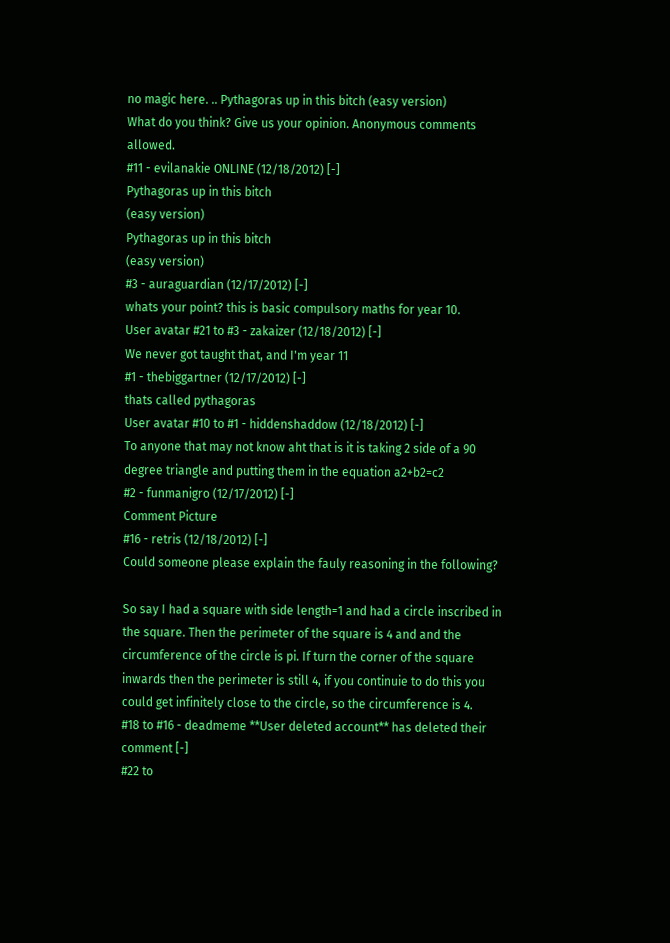no magic here. .. Pythagoras up in this bitch (easy version)
What do you think? Give us your opinion. Anonymous comments allowed.
#11 - evilanakie ONLINE (12/18/2012) [-]
Pythagoras up in this bitch
(easy version)
Pythagoras up in this bitch
(easy version)
#3 - auraguardian (12/17/2012) [-]
whats your point? this is basic compulsory maths for year 10.
User avatar #21 to #3 - zakaizer (12/18/2012) [-]
We never got taught that, and I'm year 11
#1 - thebiggartner (12/17/2012) [-]
thats called pythagoras
User avatar #10 to #1 - hiddenshaddow (12/18/2012) [-]
To anyone that may not know aht that is it is taking 2 side of a 90 degree triangle and putting them in the equation a2+b2=c2
#2 - funmanigro (12/17/2012) [-]
Comment Picture
#16 - retris (12/18/2012) [-]
Could someone please explain the fauly reasoning in the following?

So say I had a square with side length=1 and had a circle inscribed in the square. Then the perimeter of the square is 4 and and the circumference of the circle is pi. If turn the corner of the square inwards then the perimeter is still 4, if you continuie to do this you could get infinitely close to the circle, so the circumference is 4.
#18 to #16 - deadmeme **User deleted account** has deleted their comment [-]
#22 to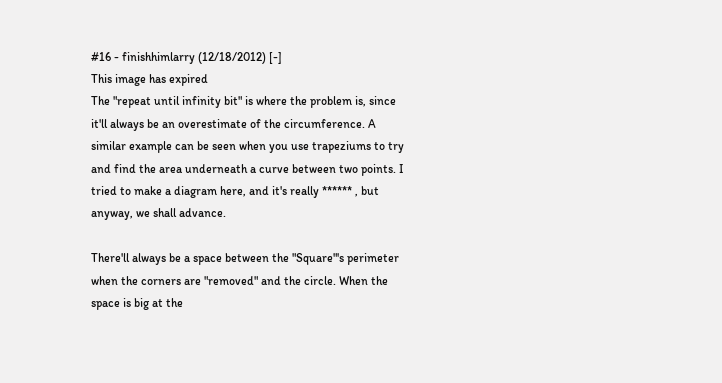#16 - finishhimlarry (12/18/2012) [-]
This image has expired
The "repeat until infinity bit" is where the problem is, since it'll always be an overestimate of the circumference. A similar example can be seen when you use trapeziums to try and find the area underneath a curve between two points. I tried to make a diagram here, and it's really ****** , but anyway, we shall advance.

There'll always be a space between the "Square"'s perimeter when the corners are "removed" and the circle. When the space is big at the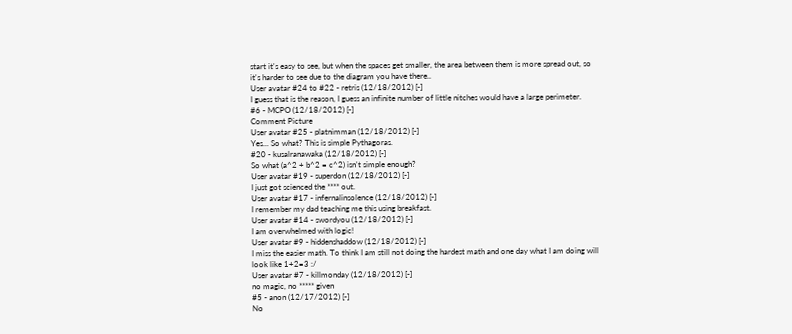start it's easy to see, but when the spaces get smaller, the area between them is more spread out, so it's harder to see due to the diagram you have there..
User avatar #24 to #22 - retris (12/18/2012) [-]
I guess that is the reason, I guess an infinite number of little nitches would have a large perimeter.
#6 - MCPO (12/18/2012) [-]
Comment Picture
User avatar #25 - platnimman (12/18/2012) [-]
Yes... So what? This is simple Pythagoras.
#20 - kusalranawaka (12/18/2012) [-]
So what (a^2 + b^2 = c^2) isn't simple enough?
User avatar #19 - superdon (12/18/2012) [-]
I just got scienced the **** out.
User avatar #17 - infernalinsolence (12/18/2012) [-]
I remember my dad teaching me this using breakfast.
User avatar #14 - swordyou (12/18/2012) [-]
I am overwhelmed with logic!
User avatar #9 - hiddenshaddow (12/18/2012) [-]
I miss the easier math. To think I am still not doing the hardest math and one day what I am doing will look like 1+2=3 :/
User avatar #7 - killmonday (12/18/2012) [-]
no magic, no ***** given
#5 - anon (12/17/2012) [-]
No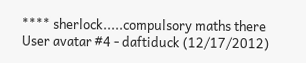**** sherlock.....compulsory maths there
User avatar #4 - daftiduck (12/17/2012)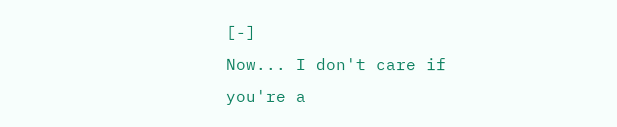[-]
Now... I don't care if you're a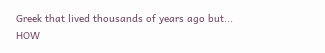Greek that lived thousands of years ago but... HOW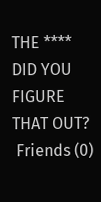THE **** DID YOU FIGURE THAT OUT?
 Friends (0)